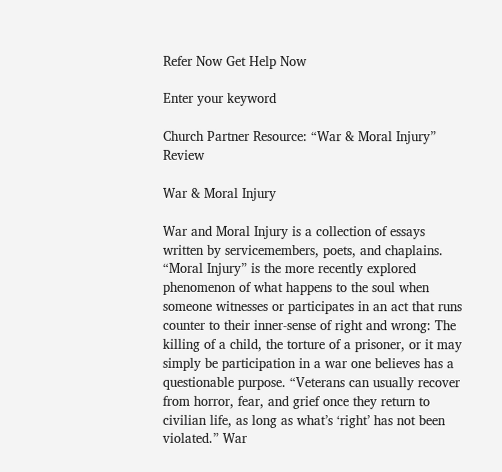Refer Now Get Help Now

Enter your keyword

Church Partner Resource: “War & Moral Injury” Review

War & Moral Injury

War and Moral Injury is a collection of essays written by servicemembers, poets, and chaplains. “Moral Injury” is the more recently explored phenomenon of what happens to the soul when someone witnesses or participates in an act that runs counter to their inner-sense of right and wrong: The killing of a child, the torture of a prisoner, or it may simply be participation in a war one believes has a questionable purpose. “Veterans can usually recover from horror, fear, and grief once they return to civilian life, as long as what’s ‘right’ has not been violated.” War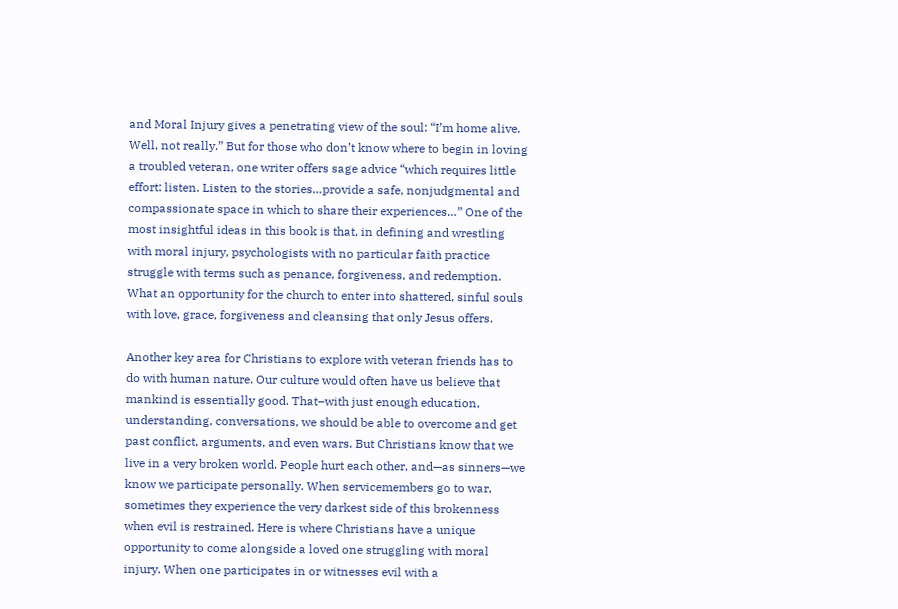and Moral Injury gives a penetrating view of the soul: “I’m home alive. Well, not really.” But for those who don’t know where to begin in loving a troubled veteran, one writer offers sage advice “which requires little effort: listen. Listen to the stories…provide a safe, nonjudgmental and compassionate space in which to share their experiences…” One of the most insightful ideas in this book is that, in defining and wrestling with moral injury, psychologists with no particular faith practice struggle with terms such as penance, forgiveness, and redemption. What an opportunity for the church to enter into shattered, sinful souls with love, grace, forgiveness and cleansing that only Jesus offers.

Another key area for Christians to explore with veteran friends has to do with human nature. Our culture would often have us believe that mankind is essentially good. That–with just enough education, understanding, conversations, we should be able to overcome and get past conflict, arguments, and even wars. But Christians know that we live in a very broken world. People hurt each other, and—as sinners—we know we participate personally. When servicemembers go to war, sometimes they experience the very darkest side of this brokenness when evil is restrained. Here is where Christians have a unique opportunity to come alongside a loved one struggling with moral injury. When one participates in or witnesses evil with a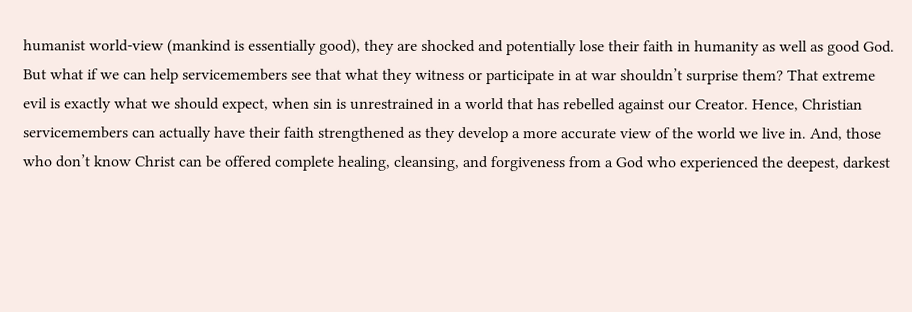humanist world-view (mankind is essentially good), they are shocked and potentially lose their faith in humanity as well as good God. But what if we can help servicemembers see that what they witness or participate in at war shouldn’t surprise them? That extreme evil is exactly what we should expect, when sin is unrestrained in a world that has rebelled against our Creator. Hence, Christian servicemembers can actually have their faith strengthened as they develop a more accurate view of the world we live in. And, those who don’t know Christ can be offered complete healing, cleansing, and forgiveness from a God who experienced the deepest, darkest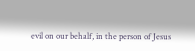evil on our behalf, in the person of Jesus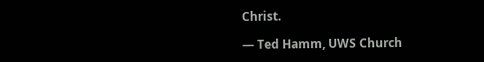Christ.

— Ted Hamm, UWS Church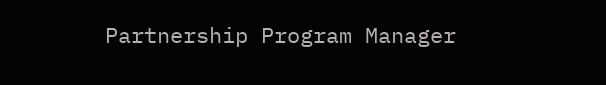Partnership Program Manager